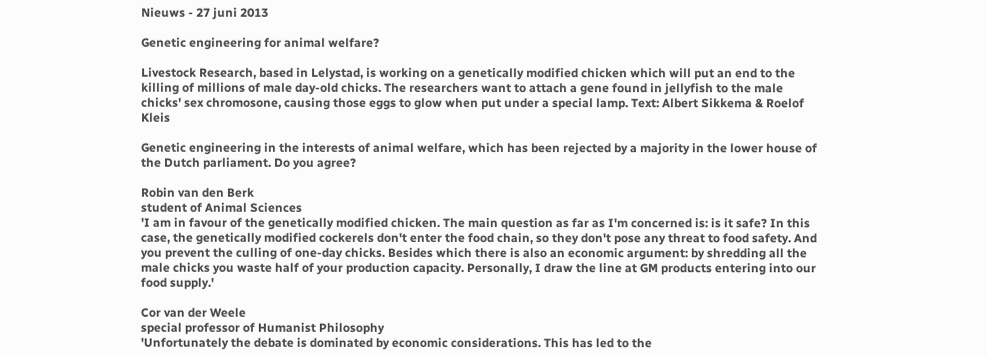Nieuws - 27 juni 2013

Genetic engineering for animal welfare?

Livestock Research, based in Lelystad, is working on a genetically modified chicken which will put an end to the killing of millions of male day-old chicks. The researchers want to attach a gene found in jellyfish to the male chicks' sex chromosone, causing those eggs to glow when put under a special lamp. Text: Albert Sikkema & Roelof Kleis

Genetic engineering in the interests of animal welfare, which has been rejected by a majority in the lower house of the Dutch parliament. Do you agree?

Robin van den Berk
student of Animal Sciences
'I am in favour of the genetically modified chicken. The main question as far as I'm concerned is: is it safe? In this case, the genetically modified cockerels don't enter the food chain, so they don't pose any threat to food safety. And you prevent the culling of one-day chicks. Besides which there is also an economic argument: by shredding all the male chicks you waste half of your production capacity. Personally, I draw the line at GM products entering into our food supply.'

Cor van der Weele
special professor of Humanist Philosophy
'Unfortunately the debate is dominated by economic considerations. This has led to the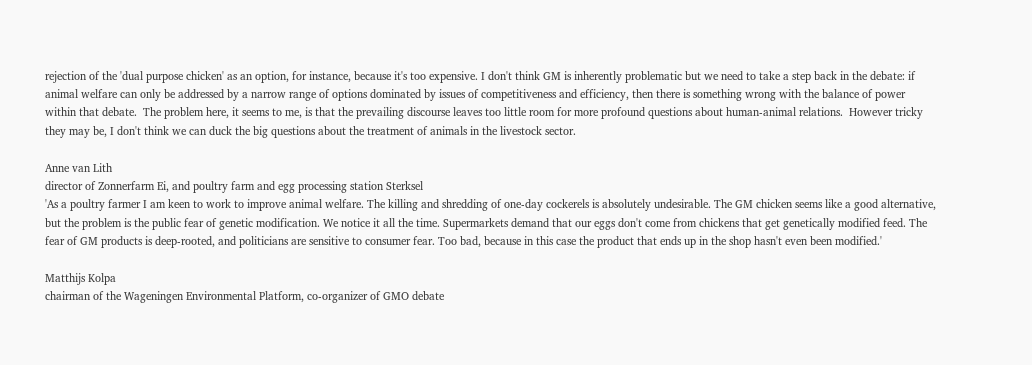rejection of the 'dual purpose chicken' as an option, for instance, because it's too expensive. I don't think GM is inherently problematic but we need to take a step back in the debate: if animal welfare can only be addressed by a narrow range of options dominated by issues of competitiveness and efficiency, then there is something wrong with the balance of power within that debate.  The problem here, it seems to me, is that the prevailing discourse leaves too little room for more profound questions about human-animal relations.  However tricky they may be, I don't think we can duck the big questions about the treatment of animals in the livestock sector.

Anne van Lith
director of Zonnerfarm Ei, and poultry farm and egg processing station Sterksel
'As a poultry farmer I am keen to work to improve animal welfare. The killing and shredding of one-day cockerels is absolutely undesirable. The GM chicken seems like a good alternative, but the problem is the public fear of genetic modification. We notice it all the time. Supermarkets demand that our eggs don't come from chickens that get genetically modified feed. The fear of GM products is deep-rooted, and politicians are sensitive to consumer fear. Too bad, because in this case the product that ends up in the shop hasn't even been modified.'

Matthijs Kolpa
chairman of the Wageningen Environmental Platform, co-organizer of GMO debate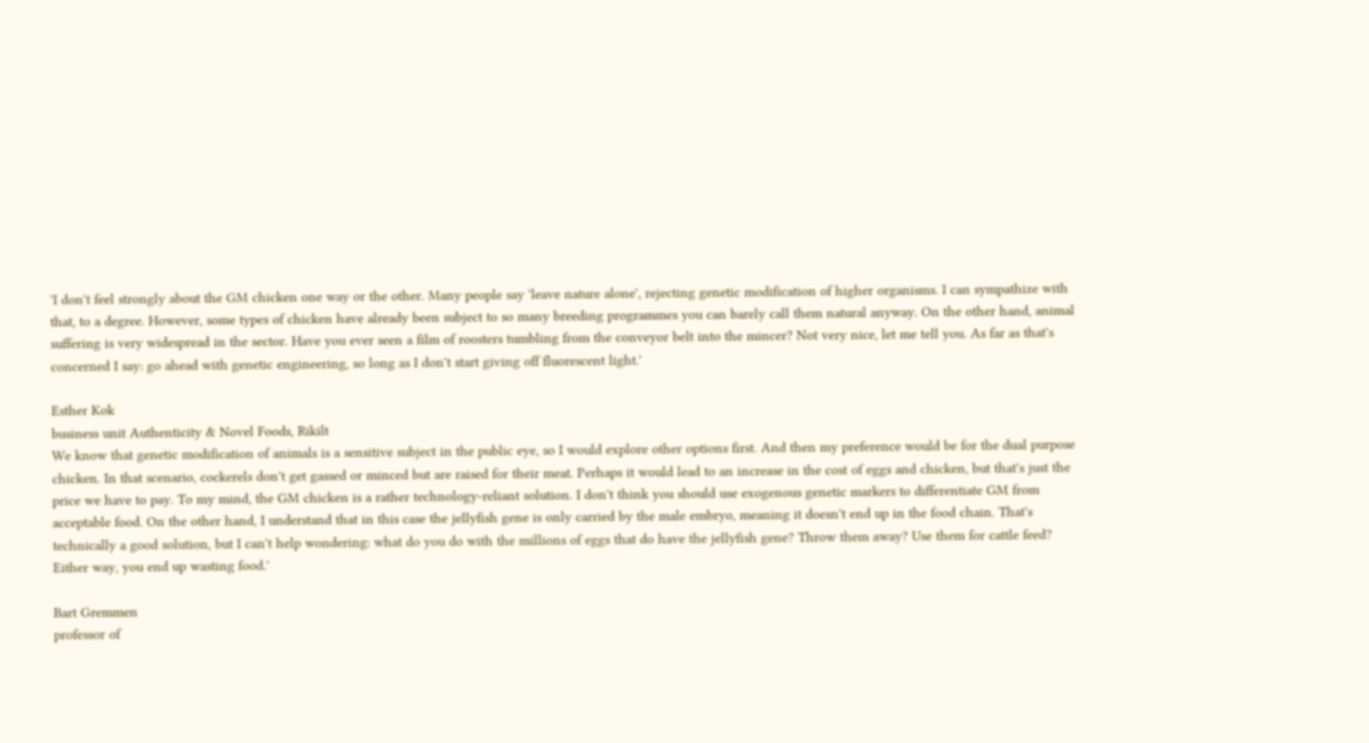'I don't feel strongly about the GM chicken one way or the other. Many people say 'leave nature alone', rejecting genetic modification of higher organisms. I can sympathize with that, to a degree. However, some types of chicken have already been subject to so many breeding programmes you can barely call them natural anyway. On the other hand, animal suffering is very widespread in the sector. Have you ever seen a film of roosters tumbling from the conveyor belt into the mincer? Not very nice, let me tell you. As far as that's concerned I say: go ahead with genetic engineering, so long as I don't start giving off fluorescent light.'

Esther Kok
business unit Authenticity & Novel Foods, Rikilt
We know that genetic modification of animals is a sensitive subject in the public eye, so I would explore other options first. And then my preference would be for the dual purpose chicken. In that scenario, cockerels don't get gassed or minced but are raised for their meat. Perhaps it would lead to an increase in the cost of eggs and chicken, but that's just the price we have to pay. To my mind, the GM chicken is a rather technology-reliant solution. I don't think you should use exogenous genetic markers to differentiate GM from acceptable food. On the other hand, I understand that in this case the jellyfish gene is only carried by the male embryo, meaning it doesn't end up in the food chain. That's technically a good solution, but I can't help wondering: what do you do with the millions of eggs that do have the jellyfish gene? Throw them away? Use them for cattle feed? Either way, you end up wasting food.'

Bart Gremmen
professor of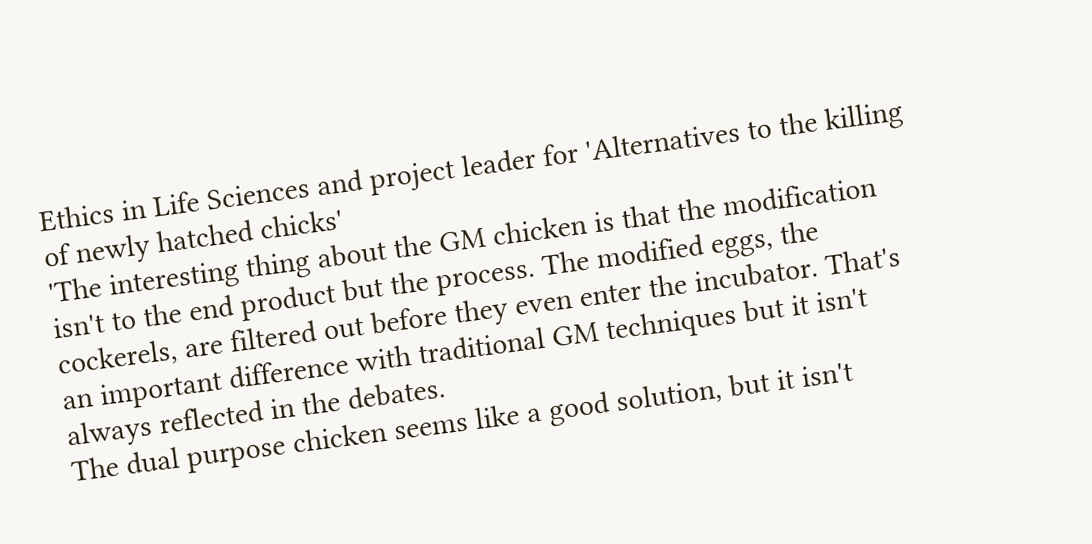Ethics in Life Sciences and project leader for 'Alternatives to the killing of newly hatched chicks'
'The interesting thing about the GM chicken is that the modification isn't to the end product but the process. The modified eggs, the cockerels, are filtered out before they even enter the incubator. That's an important difference with traditional GM techniques but it isn't always reflected in the debates.
The dual purpose chicken seems like a good solution, but it isn't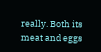really. Both its meat and eggs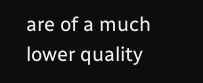are of a much lower quality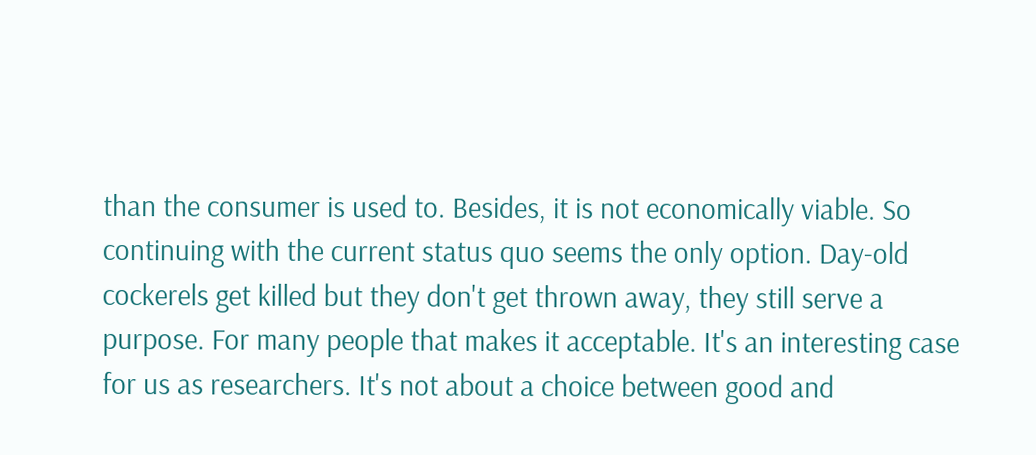than the consumer is used to. Besides, it is not economically viable. So continuing with the current status quo seems the only option. Day-old cockerels get killed but they don't get thrown away, they still serve a purpose. For many people that makes it acceptable. It's an interesting case for us as researchers. It's not about a choice between good and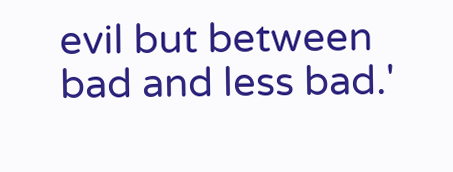evil but between bad and less bad.'